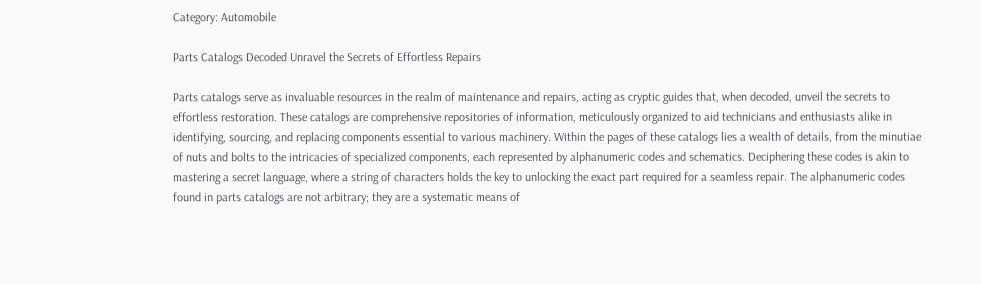Category: Automobile

Parts Catalogs Decoded Unravel the Secrets of Effortless Repairs

Parts catalogs serve as invaluable resources in the realm of maintenance and repairs, acting as cryptic guides that, when decoded, unveil the secrets to effortless restoration. These catalogs are comprehensive repositories of information, meticulously organized to aid technicians and enthusiasts alike in identifying, sourcing, and replacing components essential to various machinery. Within the pages of these catalogs lies a wealth of details, from the minutiae of nuts and bolts to the intricacies of specialized components, each represented by alphanumeric codes and schematics. Deciphering these codes is akin to mastering a secret language, where a string of characters holds the key to unlocking the exact part required for a seamless repair. The alphanumeric codes found in parts catalogs are not arbitrary; they are a systematic means of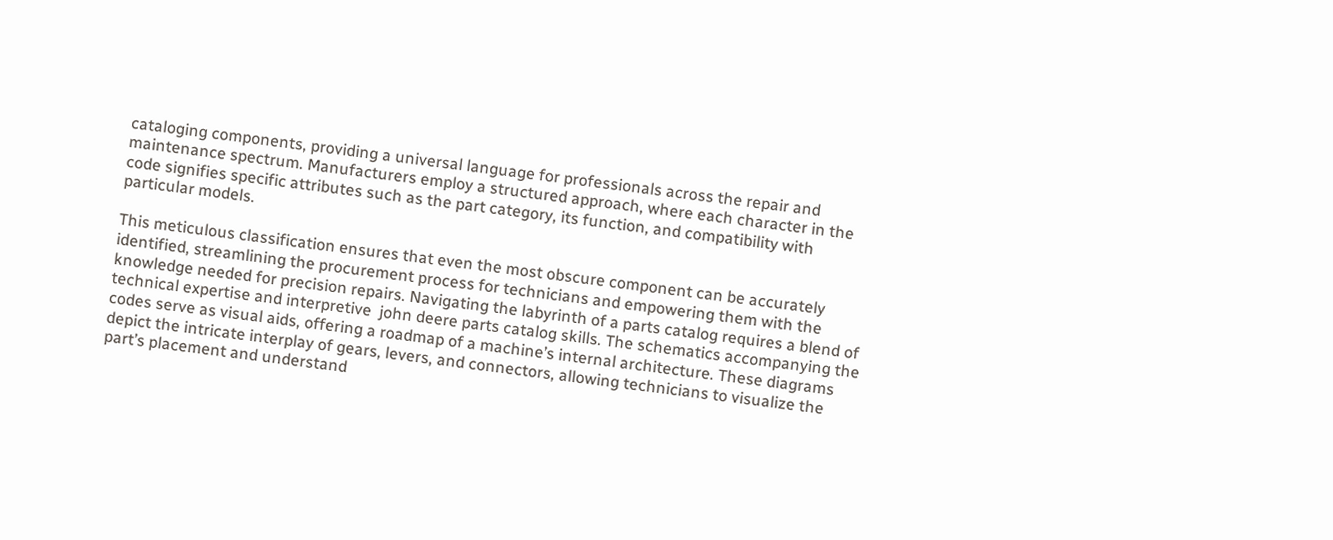cataloging components, providing a universal language for professionals across the repair and maintenance spectrum. Manufacturers employ a structured approach, where each character in the code signifies specific attributes such as the part category, its function, and compatibility with particular models.

This meticulous classification ensures that even the most obscure component can be accurately identified, streamlining the procurement process for technicians and empowering them with the knowledge needed for precision repairs. Navigating the labyrinth of a parts catalog requires a blend of technical expertise and interpretive  john deere parts catalog skills. The schematics accompanying the codes serve as visual aids, offering a roadmap of a machine’s internal architecture. These diagrams depict the intricate interplay of gears, levers, and connectors, allowing technicians to visualize the part’s placement and understand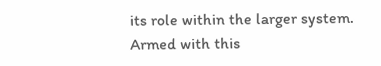its role within the larger system. Armed with this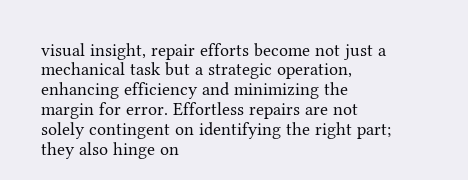visual insight, repair efforts become not just a mechanical task but a strategic operation, enhancing efficiency and minimizing the margin for error. Effortless repairs are not solely contingent on identifying the right part; they also hinge on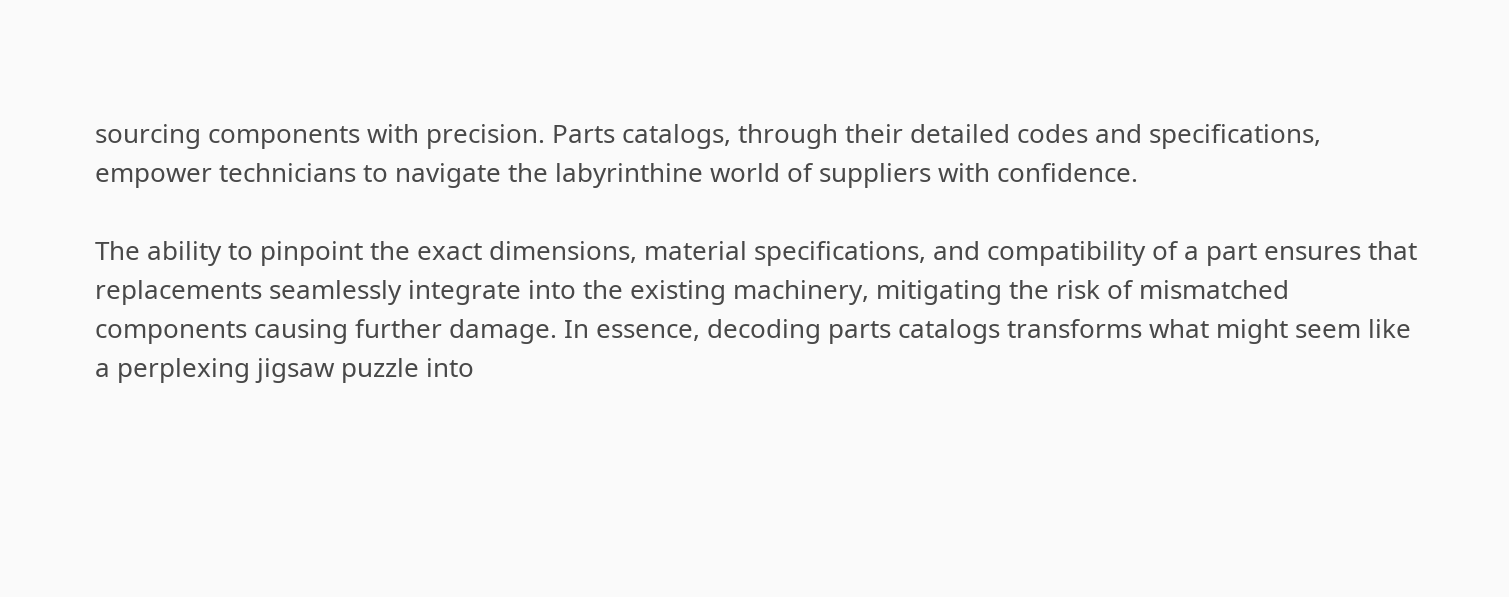sourcing components with precision. Parts catalogs, through their detailed codes and specifications, empower technicians to navigate the labyrinthine world of suppliers with confidence.

The ability to pinpoint the exact dimensions, material specifications, and compatibility of a part ensures that replacements seamlessly integrate into the existing machinery, mitigating the risk of mismatched components causing further damage. In essence, decoding parts catalogs transforms what might seem like a perplexing jigsaw puzzle into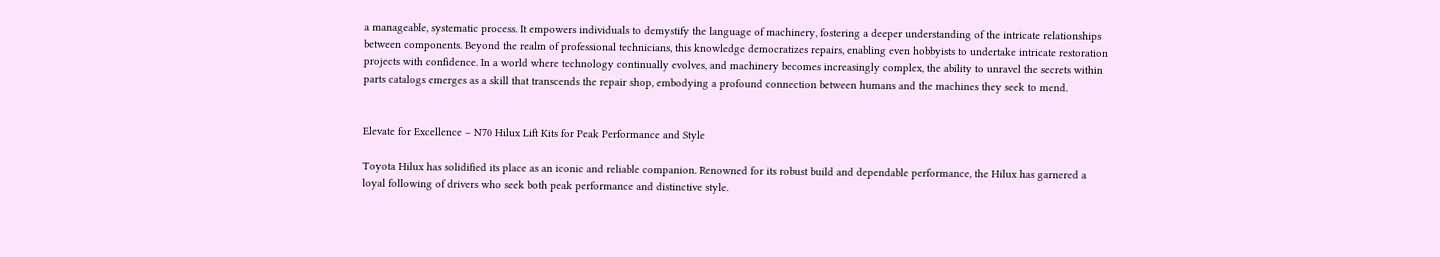a manageable, systematic process. It empowers individuals to demystify the language of machinery, fostering a deeper understanding of the intricate relationships between components. Beyond the realm of professional technicians, this knowledge democratizes repairs, enabling even hobbyists to undertake intricate restoration projects with confidence. In a world where technology continually evolves, and machinery becomes increasingly complex, the ability to unravel the secrets within parts catalogs emerges as a skill that transcends the repair shop, embodying a profound connection between humans and the machines they seek to mend.


Elevate for Excellence – N70 Hilux Lift Kits for Peak Performance and Style

Toyota Hilux has solidified its place as an iconic and reliable companion. Renowned for its robust build and dependable performance, the Hilux has garnered a loyal following of drivers who seek both peak performance and distinctive style.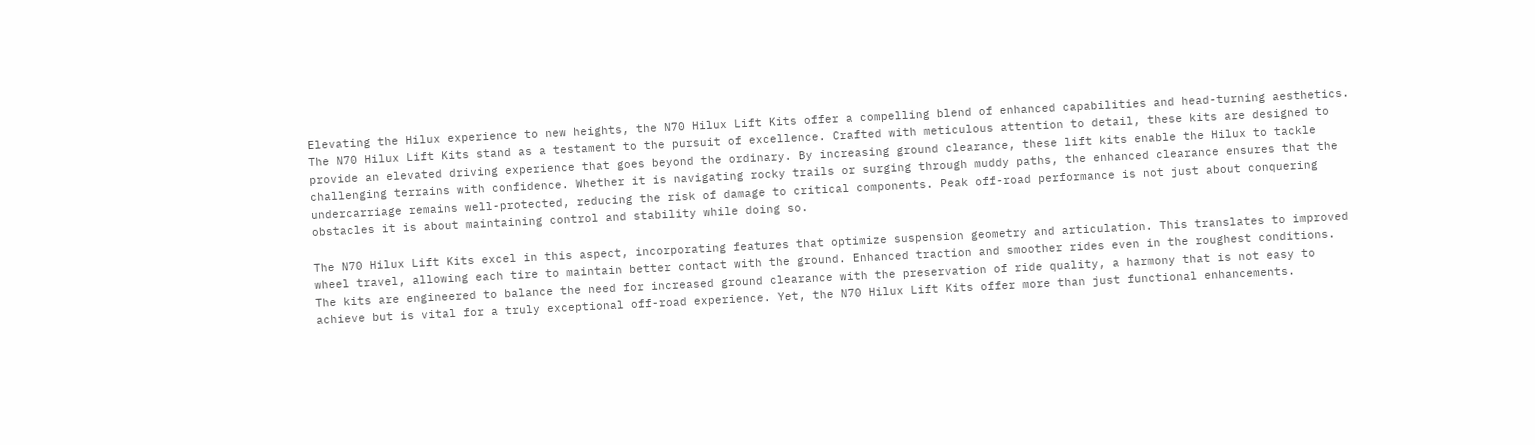Elevating the Hilux experience to new heights, the N70 Hilux Lift Kits offer a compelling blend of enhanced capabilities and head-turning aesthetics. The N70 Hilux Lift Kits stand as a testament to the pursuit of excellence. Crafted with meticulous attention to detail, these kits are designed to provide an elevated driving experience that goes beyond the ordinary. By increasing ground clearance, these lift kits enable the Hilux to tackle challenging terrains with confidence. Whether it is navigating rocky trails or surging through muddy paths, the enhanced clearance ensures that the undercarriage remains well-protected, reducing the risk of damage to critical components. Peak off-road performance is not just about conquering obstacles it is about maintaining control and stability while doing so.

The N70 Hilux Lift Kits excel in this aspect, incorporating features that optimize suspension geometry and articulation. This translates to improved wheel travel, allowing each tire to maintain better contact with the ground. Enhanced traction and smoother rides even in the roughest conditions. The kits are engineered to balance the need for increased ground clearance with the preservation of ride quality, a harmony that is not easy to achieve but is vital for a truly exceptional off-road experience. Yet, the N70 Hilux Lift Kits offer more than just functional enhancements.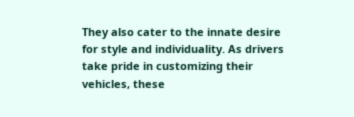They also cater to the innate desire for style and individuality. As drivers take pride in customizing their vehicles, these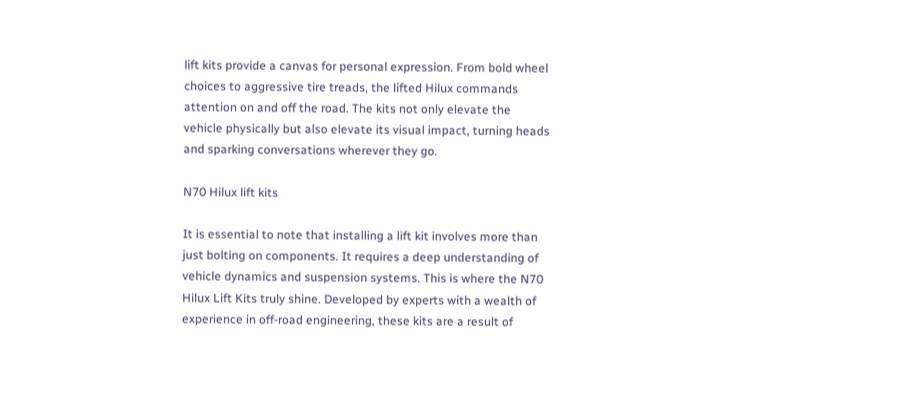lift kits provide a canvas for personal expression. From bold wheel choices to aggressive tire treads, the lifted Hilux commands attention on and off the road. The kits not only elevate the vehicle physically but also elevate its visual impact, turning heads and sparking conversations wherever they go.

N70 Hilux lift kits

It is essential to note that installing a lift kit involves more than just bolting on components. It requires a deep understanding of vehicle dynamics and suspension systems. This is where the N70 Hilux Lift Kits truly shine. Developed by experts with a wealth of experience in off-road engineering, these kits are a result of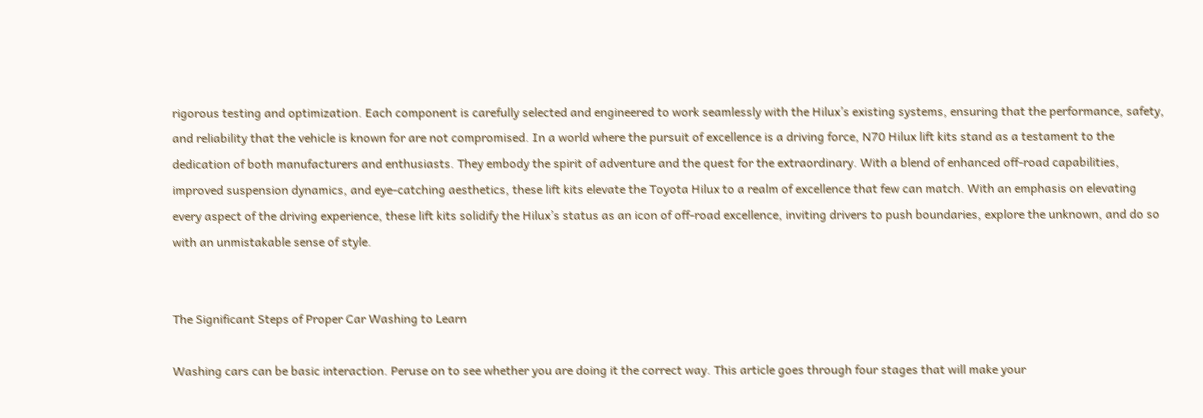rigorous testing and optimization. Each component is carefully selected and engineered to work seamlessly with the Hilux’s existing systems, ensuring that the performance, safety, and reliability that the vehicle is known for are not compromised. In a world where the pursuit of excellence is a driving force, N70 Hilux lift kits stand as a testament to the dedication of both manufacturers and enthusiasts. They embody the spirit of adventure and the quest for the extraordinary. With a blend of enhanced off-road capabilities, improved suspension dynamics, and eye-catching aesthetics, these lift kits elevate the Toyota Hilux to a realm of excellence that few can match. With an emphasis on elevating every aspect of the driving experience, these lift kits solidify the Hilux’s status as an icon of off-road excellence, inviting drivers to push boundaries, explore the unknown, and do so with an unmistakable sense of style.


The Significant Steps of Proper Car Washing to Learn

Washing cars can be basic interaction. Peruse on to see whether you are doing it the correct way. This article goes through four stages that will make your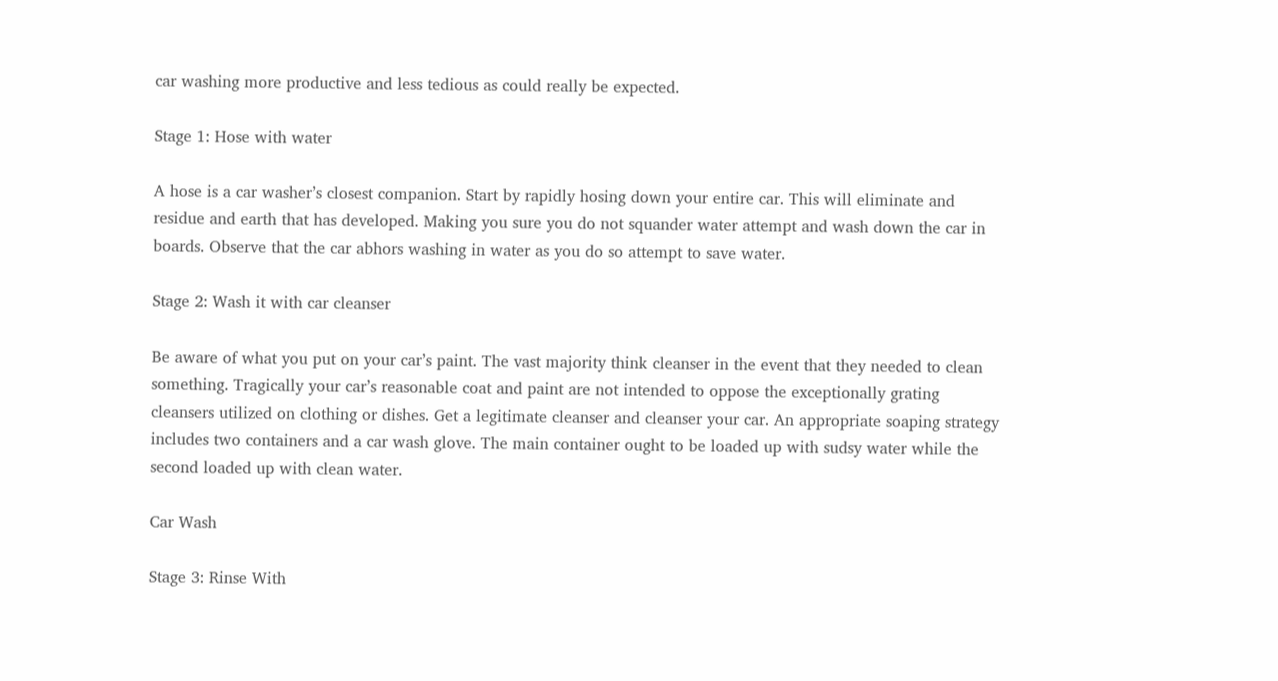car washing more productive and less tedious as could really be expected.

Stage 1: Hose with water

A hose is a car washer’s closest companion. Start by rapidly hosing down your entire car. This will eliminate and residue and earth that has developed. Making you sure you do not squander water attempt and wash down the car in boards. Observe that the car abhors washing in water as you do so attempt to save water.

Stage 2: Wash it with car cleanser

Be aware of what you put on your car’s paint. The vast majority think cleanser in the event that they needed to clean something. Tragically your car’s reasonable coat and paint are not intended to oppose the exceptionally grating cleansers utilized on clothing or dishes. Get a legitimate cleanser and cleanser your car. An appropriate soaping strategy includes two containers and a car wash glove. The main container ought to be loaded up with sudsy water while the second loaded up with clean water.

Car Wash

Stage 3: Rinse With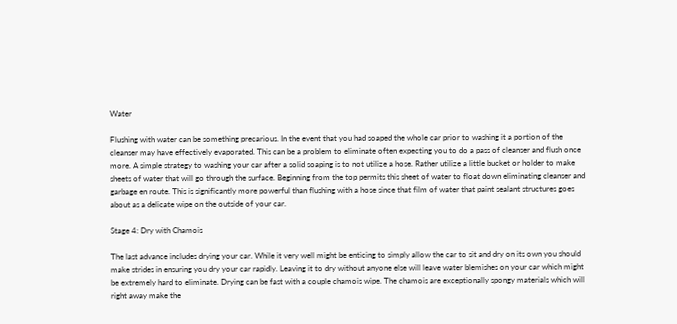Water

Flushing with water can be something precarious. In the event that you had soaped the whole car prior to washing it a portion of the cleanser may have effectively evaporated. This can be a problem to eliminate often expecting you to do a pass of cleanser and flush once more. A simple strategy to washing your car after a solid soaping is to not utilize a hose. Rather utilize a little bucket or holder to make sheets of water that will go through the surface. Beginning from the top permits this sheet of water to float down eliminating cleanser and garbage en route. This is significantly more powerful than flushing with a hose since that film of water that paint sealant structures goes about as a delicate wipe on the outside of your car.

Stage 4: Dry with Chamois

The last advance includes drying your car. While it very well might be enticing to simply allow the car to sit and dry on its own you should make strides in ensuring you dry your car rapidly. Leaving it to dry without anyone else will leave water blemishes on your car which might be extremely hard to eliminate. Drying can be fast with a couple chamois wipe. The chamois are exceptionally spongy materials which will right away make the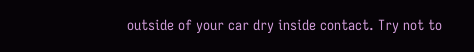outside of your car dry inside contact. Try not to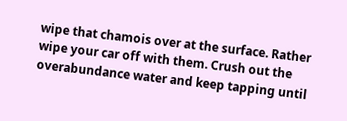wipe that chamois over at the surface. Rather wipe your car off with them. Crush out the overabundance water and keep tapping until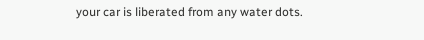your car is liberated from any water dots.